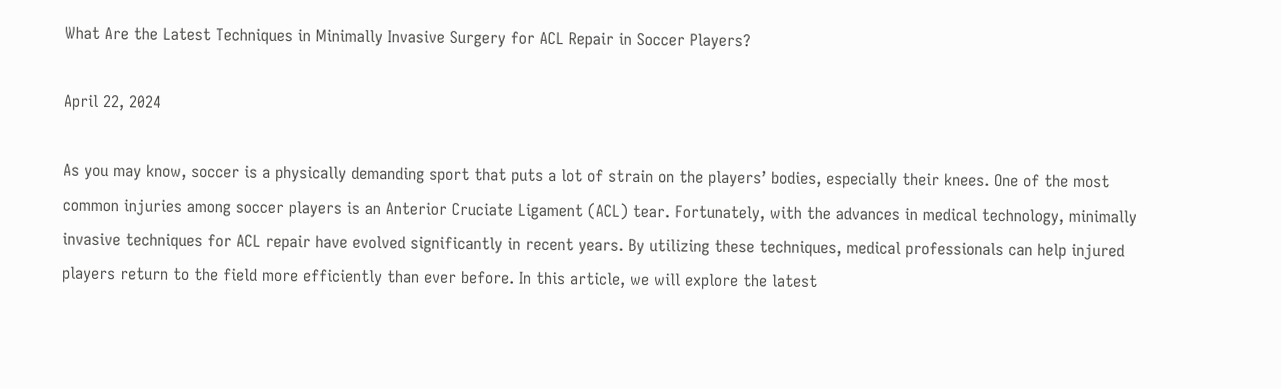What Are the Latest Techniques in Minimally Invasive Surgery for ACL Repair in Soccer Players?

April 22, 2024

As you may know, soccer is a physically demanding sport that puts a lot of strain on the players’ bodies, especially their knees. One of the most common injuries among soccer players is an Anterior Cruciate Ligament (ACL) tear. Fortunately, with the advances in medical technology, minimally invasive techniques for ACL repair have evolved significantly in recent years. By utilizing these techniques, medical professionals can help injured players return to the field more efficiently than ever before. In this article, we will explore the latest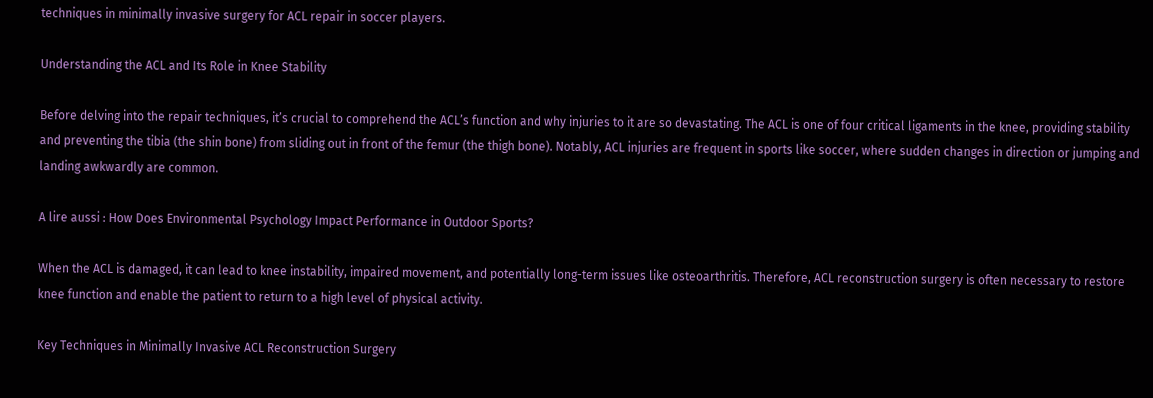techniques in minimally invasive surgery for ACL repair in soccer players.

Understanding the ACL and Its Role in Knee Stability

Before delving into the repair techniques, it’s crucial to comprehend the ACL’s function and why injuries to it are so devastating. The ACL is one of four critical ligaments in the knee, providing stability and preventing the tibia (the shin bone) from sliding out in front of the femur (the thigh bone). Notably, ACL injuries are frequent in sports like soccer, where sudden changes in direction or jumping and landing awkwardly are common.

A lire aussi : How Does Environmental Psychology Impact Performance in Outdoor Sports?

When the ACL is damaged, it can lead to knee instability, impaired movement, and potentially long-term issues like osteoarthritis. Therefore, ACL reconstruction surgery is often necessary to restore knee function and enable the patient to return to a high level of physical activity.

Key Techniques in Minimally Invasive ACL Reconstruction Surgery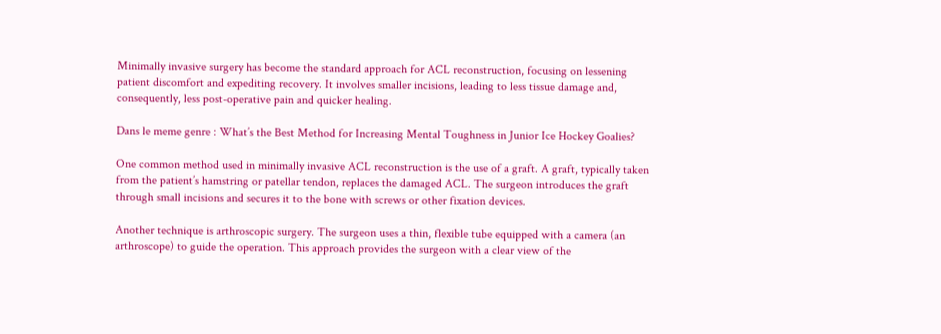Minimally invasive surgery has become the standard approach for ACL reconstruction, focusing on lessening patient discomfort and expediting recovery. It involves smaller incisions, leading to less tissue damage and, consequently, less post-operative pain and quicker healing.

Dans le meme genre : What’s the Best Method for Increasing Mental Toughness in Junior Ice Hockey Goalies?

One common method used in minimally invasive ACL reconstruction is the use of a graft. A graft, typically taken from the patient’s hamstring or patellar tendon, replaces the damaged ACL. The surgeon introduces the graft through small incisions and secures it to the bone with screws or other fixation devices.

Another technique is arthroscopic surgery. The surgeon uses a thin, flexible tube equipped with a camera (an arthroscope) to guide the operation. This approach provides the surgeon with a clear view of the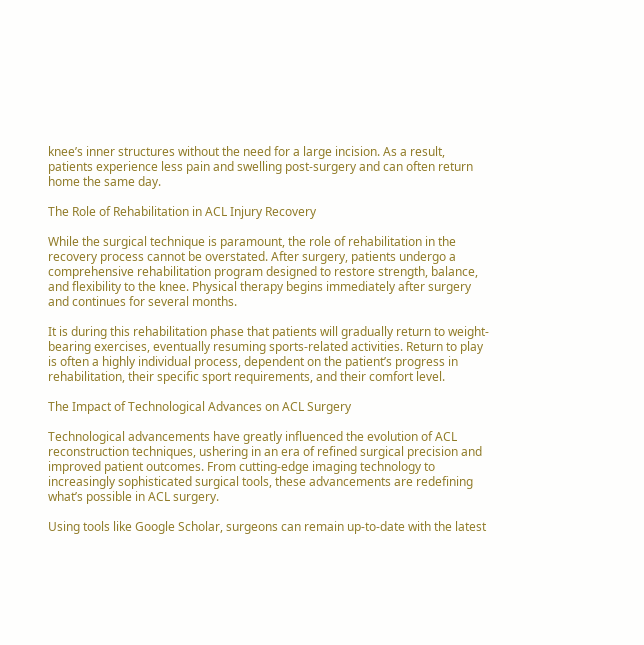knee’s inner structures without the need for a large incision. As a result, patients experience less pain and swelling post-surgery and can often return home the same day.

The Role of Rehabilitation in ACL Injury Recovery

While the surgical technique is paramount, the role of rehabilitation in the recovery process cannot be overstated. After surgery, patients undergo a comprehensive rehabilitation program designed to restore strength, balance, and flexibility to the knee. Physical therapy begins immediately after surgery and continues for several months.

It is during this rehabilitation phase that patients will gradually return to weight-bearing exercises, eventually resuming sports-related activities. Return to play is often a highly individual process, dependent on the patient’s progress in rehabilitation, their specific sport requirements, and their comfort level.

The Impact of Technological Advances on ACL Surgery

Technological advancements have greatly influenced the evolution of ACL reconstruction techniques, ushering in an era of refined surgical precision and improved patient outcomes. From cutting-edge imaging technology to increasingly sophisticated surgical tools, these advancements are redefining what’s possible in ACL surgery.

Using tools like Google Scholar, surgeons can remain up-to-date with the latest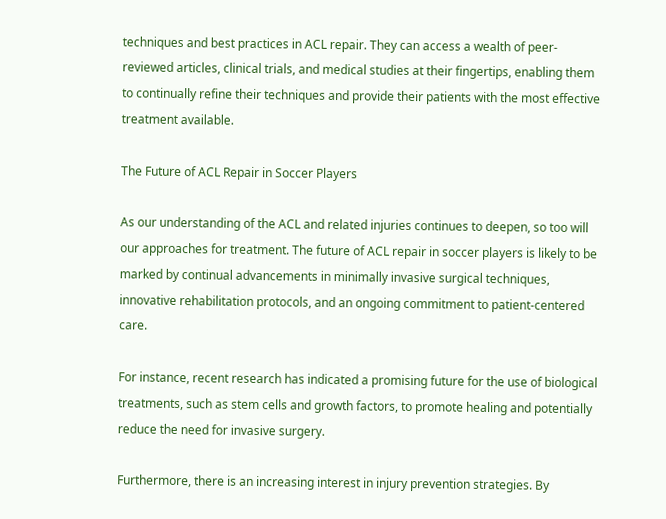techniques and best practices in ACL repair. They can access a wealth of peer-reviewed articles, clinical trials, and medical studies at their fingertips, enabling them to continually refine their techniques and provide their patients with the most effective treatment available.

The Future of ACL Repair in Soccer Players

As our understanding of the ACL and related injuries continues to deepen, so too will our approaches for treatment. The future of ACL repair in soccer players is likely to be marked by continual advancements in minimally invasive surgical techniques, innovative rehabilitation protocols, and an ongoing commitment to patient-centered care.

For instance, recent research has indicated a promising future for the use of biological treatments, such as stem cells and growth factors, to promote healing and potentially reduce the need for invasive surgery.

Furthermore, there is an increasing interest in injury prevention strategies. By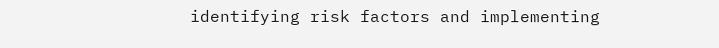identifying risk factors and implementing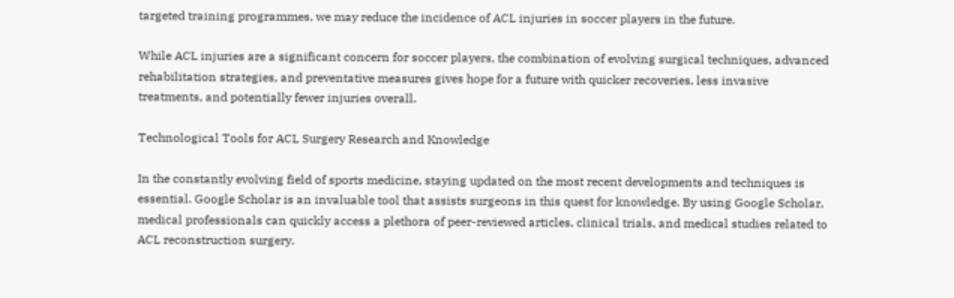targeted training programmes, we may reduce the incidence of ACL injuries in soccer players in the future.

While ACL injuries are a significant concern for soccer players, the combination of evolving surgical techniques, advanced rehabilitation strategies, and preventative measures gives hope for a future with quicker recoveries, less invasive treatments, and potentially fewer injuries overall.

Technological Tools for ACL Surgery Research and Knowledge

In the constantly evolving field of sports medicine, staying updated on the most recent developments and techniques is essential. Google Scholar is an invaluable tool that assists surgeons in this quest for knowledge. By using Google Scholar, medical professionals can quickly access a plethora of peer-reviewed articles, clinical trials, and medical studies related to ACL reconstruction surgery.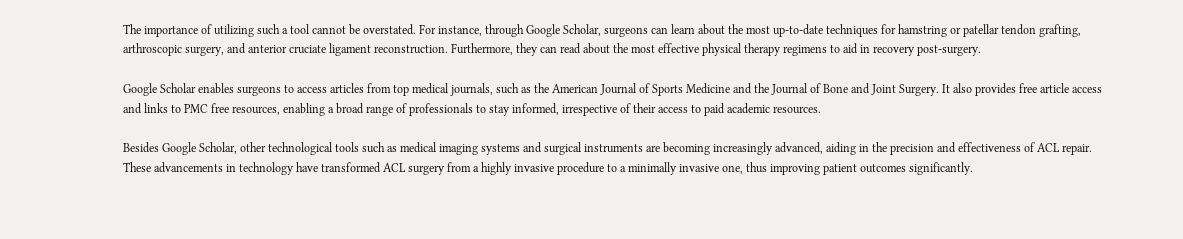The importance of utilizing such a tool cannot be overstated. For instance, through Google Scholar, surgeons can learn about the most up-to-date techniques for hamstring or patellar tendon grafting, arthroscopic surgery, and anterior cruciate ligament reconstruction. Furthermore, they can read about the most effective physical therapy regimens to aid in recovery post-surgery.

Google Scholar enables surgeons to access articles from top medical journals, such as the American Journal of Sports Medicine and the Journal of Bone and Joint Surgery. It also provides free article access and links to PMC free resources, enabling a broad range of professionals to stay informed, irrespective of their access to paid academic resources.

Besides Google Scholar, other technological tools such as medical imaging systems and surgical instruments are becoming increasingly advanced, aiding in the precision and effectiveness of ACL repair. These advancements in technology have transformed ACL surgery from a highly invasive procedure to a minimally invasive one, thus improving patient outcomes significantly.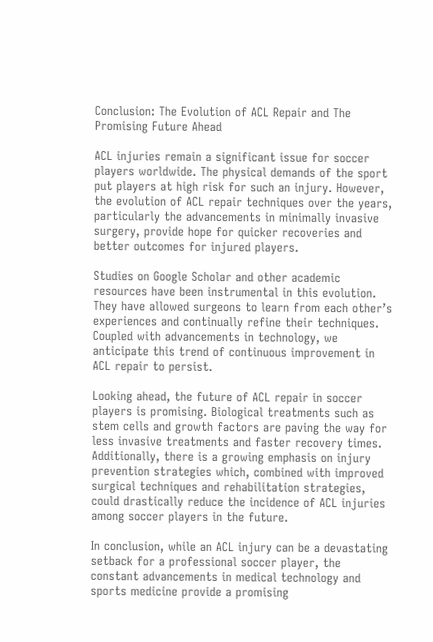Conclusion: The Evolution of ACL Repair and The Promising Future Ahead

ACL injuries remain a significant issue for soccer players worldwide. The physical demands of the sport put players at high risk for such an injury. However, the evolution of ACL repair techniques over the years, particularly the advancements in minimally invasive surgery, provide hope for quicker recoveries and better outcomes for injured players.

Studies on Google Scholar and other academic resources have been instrumental in this evolution. They have allowed surgeons to learn from each other’s experiences and continually refine their techniques. Coupled with advancements in technology, we anticipate this trend of continuous improvement in ACL repair to persist.

Looking ahead, the future of ACL repair in soccer players is promising. Biological treatments such as stem cells and growth factors are paving the way for less invasive treatments and faster recovery times. Additionally, there is a growing emphasis on injury prevention strategies which, combined with improved surgical techniques and rehabilitation strategies, could drastically reduce the incidence of ACL injuries among soccer players in the future.

In conclusion, while an ACL injury can be a devastating setback for a professional soccer player, the constant advancements in medical technology and sports medicine provide a promising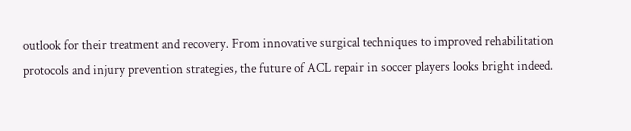outlook for their treatment and recovery. From innovative surgical techniques to improved rehabilitation protocols and injury prevention strategies, the future of ACL repair in soccer players looks bright indeed.